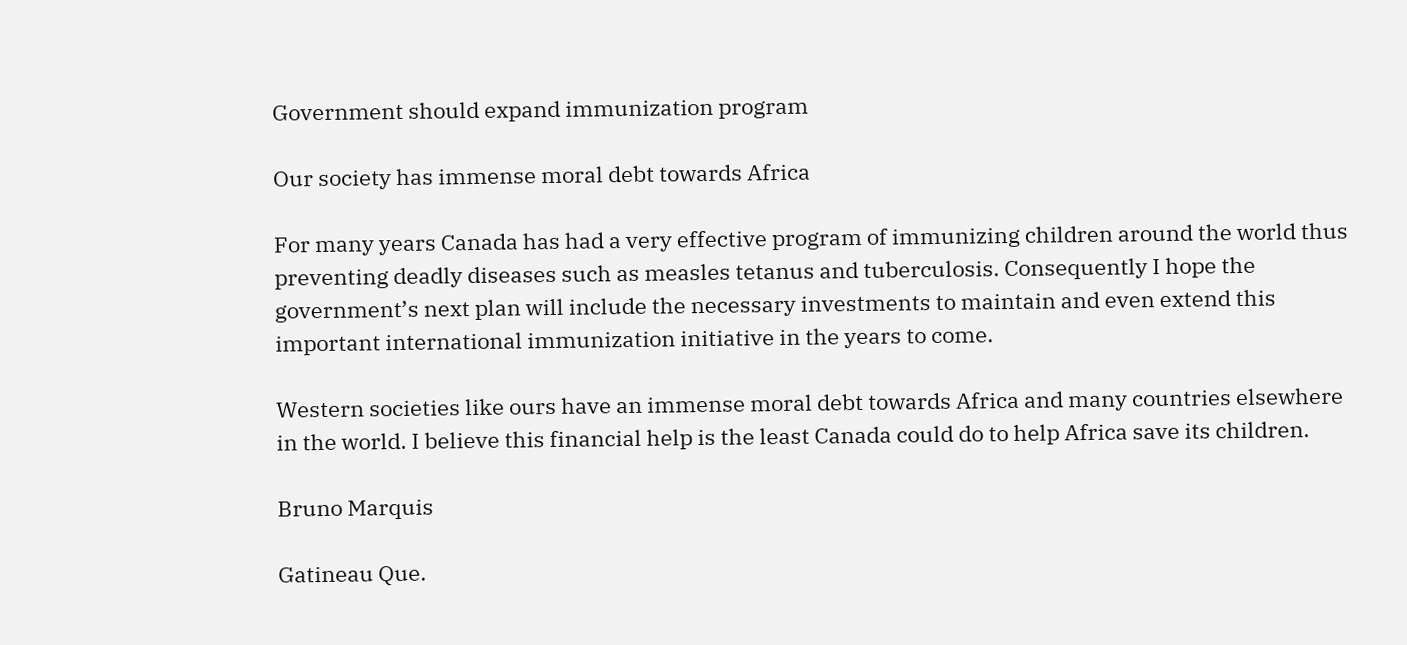Government should expand immunization program

Our society has immense moral debt towards Africa

For many years Canada has had a very effective program of immunizing children around the world thus preventing deadly diseases such as measles tetanus and tuberculosis. Consequently I hope the government’s next plan will include the necessary investments to maintain and even extend this important international immunization initiative in the years to come.

Western societies like ours have an immense moral debt towards Africa and many countries elsewhere in the world. I believe this financial help is the least Canada could do to help Africa save its children.

Bruno Marquis

Gatineau Que.